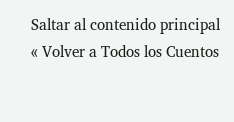Saltar al contenido principal
« Volver a Todos los Cuentos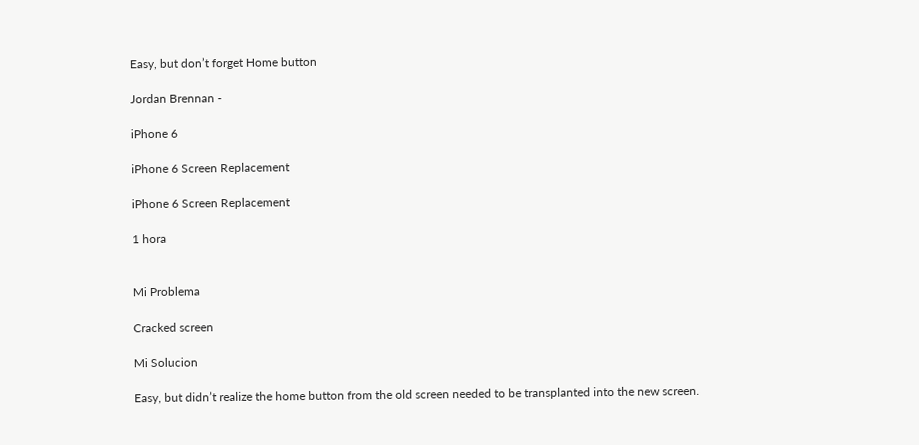Easy, but don’t forget Home button

Jordan Brennan -

iPhone 6

iPhone 6 Screen Replacement

iPhone 6 Screen Replacement

1 hora


Mi Problema

Cracked screen

Mi Solucion

Easy, but didn’t realize the home button from the old screen needed to be transplanted into the new screen.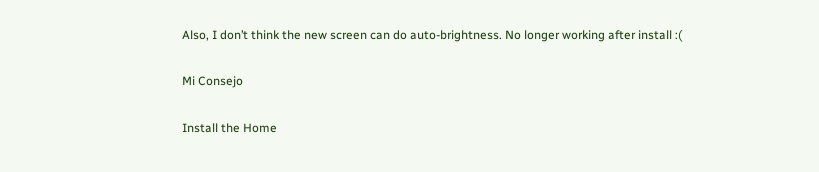Also, I don’t think the new screen can do auto-brightness. No longer working after install :(

Mi Consejo

Install the Home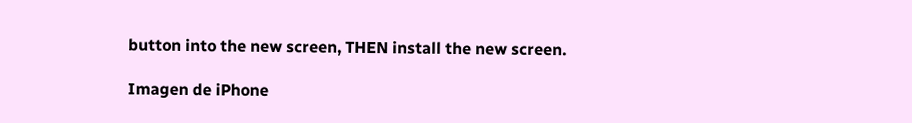button into the new screen, THEN install the new screen.

Imagen de iPhone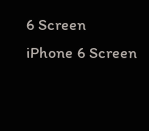6 Screen
iPhone 6 Screen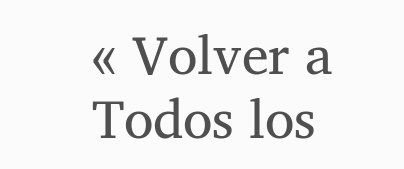« Volver a Todos los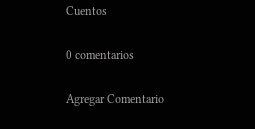Cuentos

0 comentarios

Agregar Comentario